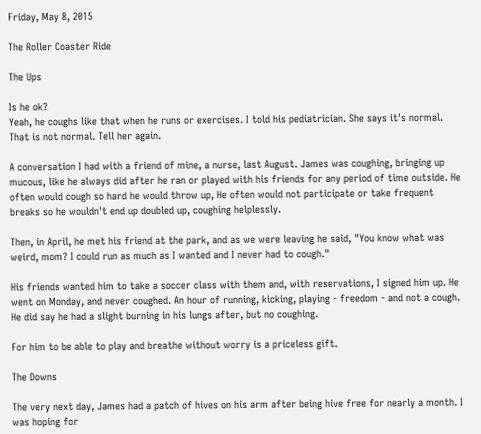Friday, May 8, 2015

The Roller Coaster Ride

The Ups

Is he ok?
Yeah, he coughs like that when he runs or exercises. I told his pediatrician. She says it's normal.
That is not normal. Tell her again.

A conversation I had with a friend of mine, a nurse, last August. James was coughing, bringing up mucous, like he always did after he ran or played with his friends for any period of time outside. He often would cough so hard he would throw up, He often would not participate or take frequent breaks so he wouldn't end up doubled up, coughing helplessly.

Then, in April, he met his friend at the park, and as we were leaving he said, "You know what was weird, mom? I could run as much as I wanted and I never had to cough."

His friends wanted him to take a soccer class with them and, with reservations, I signed him up. He went on Monday, and never coughed. An hour of running, kicking, playing - freedom - and not a cough. He did say he had a slight burning in his lungs after, but no coughing.

For him to be able to play and breathe without worry is a priceless gift.

The Downs

The very next day, James had a patch of hives on his arm after being hive free for nearly a month. I was hoping for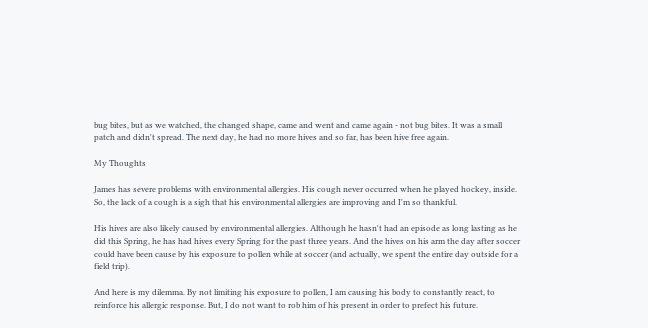bug bites, but as we watched, the changed shape, came and went and came again - not bug bites. It was a small patch and didn't spread. The next day, he had no more hives and so far, has been hive free again.

My Thoughts

James has severe problems with environmental allergies. His cough never occurred when he played hockey, inside. So, the lack of a cough is a sigh that his environmental allergies are improving and I'm so thankful.

His hives are also likely caused by environmental allergies. Although he hasn't had an episode as long lasting as he did this Spring, he has had hives every Spring for the past three years. And the hives on his arm the day after soccer could have been cause by his exposure to pollen while at soccer (and actually, we spent the entire day outside for a field trip).

And here is my dilemma. By not limiting his exposure to pollen, I am causing his body to constantly react, to reinforce his allergic response. But, I do not want to rob him of his present in order to prefect his future.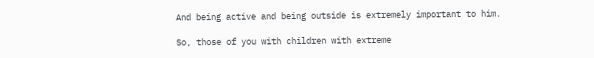And being active and being outside is extremely important to him.

So, those of you with children with extreme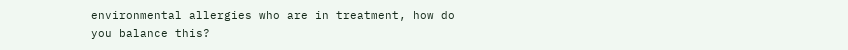environmental allergies who are in treatment, how do you balance this?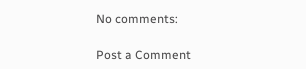No comments:

Post a Comment